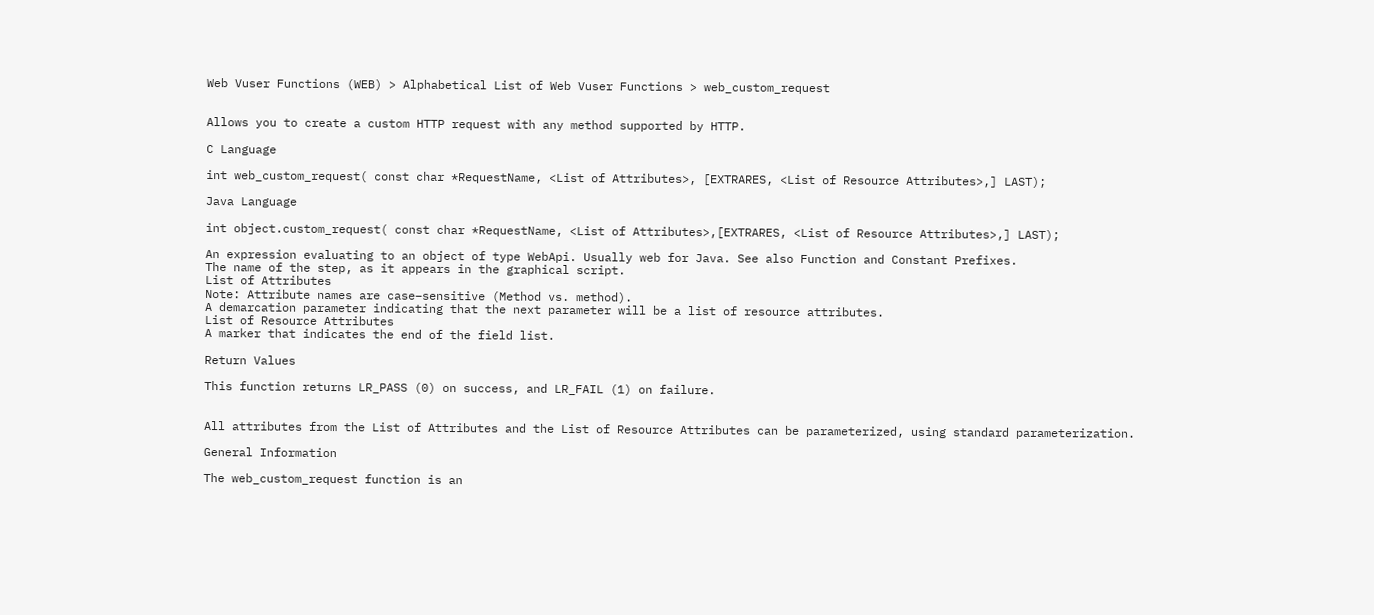Web Vuser Functions (WEB) > Alphabetical List of Web Vuser Functions > web_custom_request


Allows you to create a custom HTTP request with any method supported by HTTP.

C Language

int web_custom_request( const char *RequestName, <List of Attributes>, [EXTRARES, <List of Resource Attributes>,] LAST);

Java Language

int object.custom_request( const char *RequestName, <List of Attributes>,[EXTRARES, <List of Resource Attributes>,] LAST);

An expression evaluating to an object of type WebApi. Usually web for Java. See also Function and Constant Prefixes.
The name of the step, as it appears in the graphical script.
List of Attributes
Note: Attribute names are case–sensitive (Method vs. method).
A demarcation parameter indicating that the next parameter will be a list of resource attributes.
List of Resource Attributes
A marker that indicates the end of the field list.

Return Values

This function returns LR_PASS (0) on success, and LR_FAIL (1) on failure.


All attributes from the List of Attributes and the List of Resource Attributes can be parameterized, using standard parameterization.

General Information

The web_custom_request function is an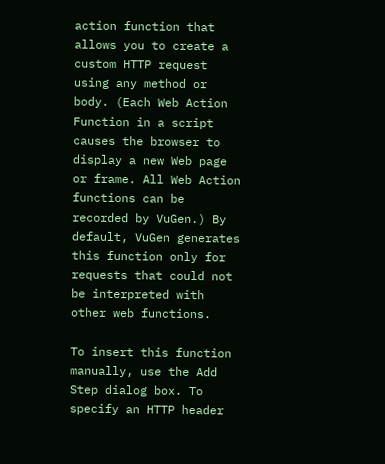action function that allows you to create a custom HTTP request using any method or body. (Each Web Action Function in a script causes the browser to display a new Web page or frame. All Web Action functions can be recorded by VuGen.) By default, VuGen generates this function only for requests that could not be interpreted with other web functions.

To insert this function manually, use the Add Step dialog box. To specify an HTTP header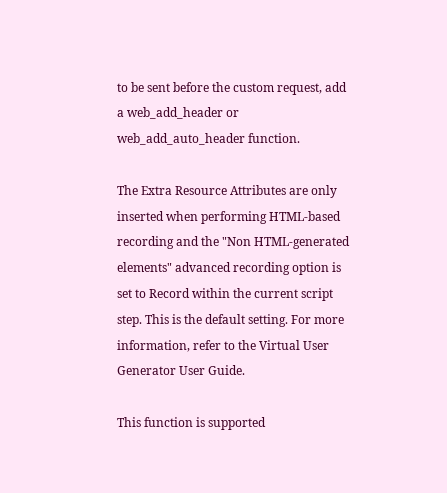to be sent before the custom request, add a web_add_header or web_add_auto_header function.

The Extra Resource Attributes are only inserted when performing HTML-based recording and the "Non HTML-generated elements" advanced recording option is set to Record within the current script step. This is the default setting. For more information, refer to the Virtual User Generator User Guide.

This function is supported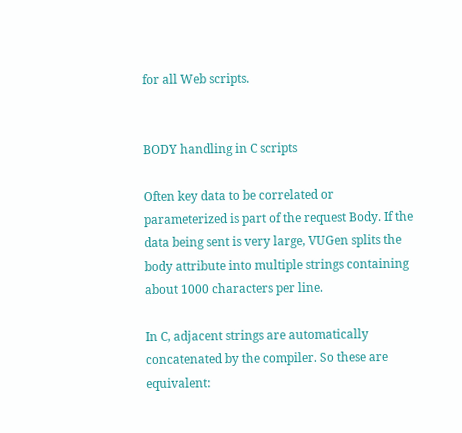for all Web scripts.


BODY handling in C scripts

Often key data to be correlated or parameterized is part of the request Body. If the data being sent is very large, VUGen splits the body attribute into multiple strings containing about 1000 characters per line.

In C, adjacent strings are automatically concatenated by the compiler. So these are equivalent: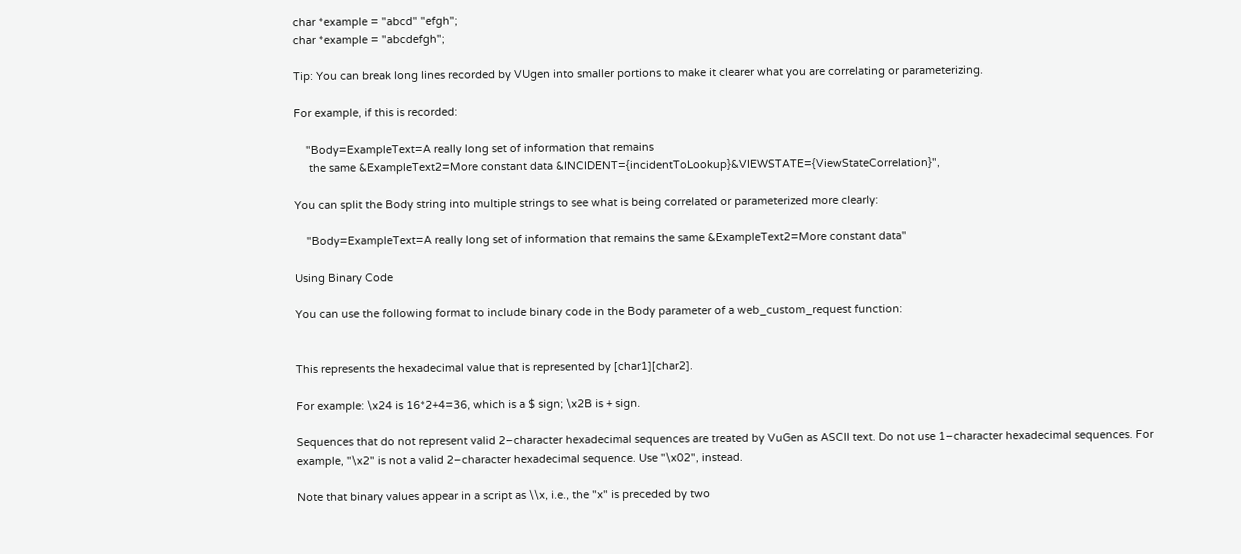char *example = "abcd" "efgh";
char *example = "abcdefgh";

Tip: You can break long lines recorded by VUgen into smaller portions to make it clearer what you are correlating or parameterizing.

For example, if this is recorded:

    "Body=ExampleText=A really long set of information that remains
     the same &ExampleText2=More constant data &INCIDENT={incidentToLookup}&VIEWSTATE={ViewStateCorrelation}",

You can split the Body string into multiple strings to see what is being correlated or parameterized more clearly:

    "Body=ExampleText=A really long set of information that remains the same &ExampleText2=More constant data"

Using Binary Code

You can use the following format to include binary code in the Body parameter of a web_custom_request function:


This represents the hexadecimal value that is represented by [char1][char2].

For example: \x24 is 16*2+4=36, which is a $ sign; \x2B is + sign.

Sequences that do not represent valid 2–character hexadecimal sequences are treated by VuGen as ASCII text. Do not use 1–character hexadecimal sequences. For example, "\x2" is not a valid 2–character hexadecimal sequence. Use "\x02", instead.

Note that binary values appear in a script as \\x, i.e., the "x" is preceded by two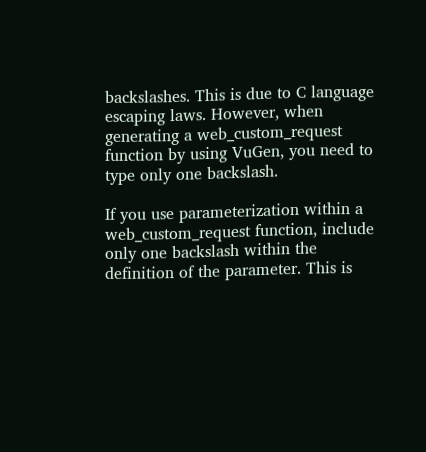backslashes. This is due to C language escaping laws. However, when generating a web_custom_request function by using VuGen, you need to type only one backslash.

If you use parameterization within a web_custom_request function, include only one backslash within the definition of the parameter. This is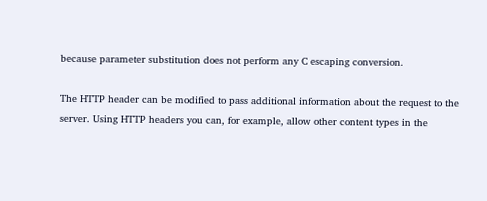because parameter substitution does not perform any C escaping conversion.

The HTTP header can be modified to pass additional information about the request to the server. Using HTTP headers you can, for example, allow other content types in the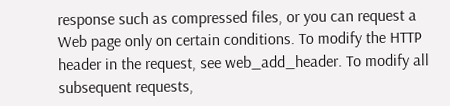response such as compressed files, or you can request a Web page only on certain conditions. To modify the HTTP header in the request, see web_add_header. To modify all subsequent requests,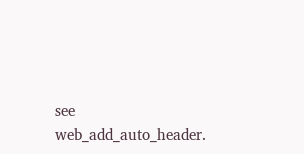see web_add_auto_header.